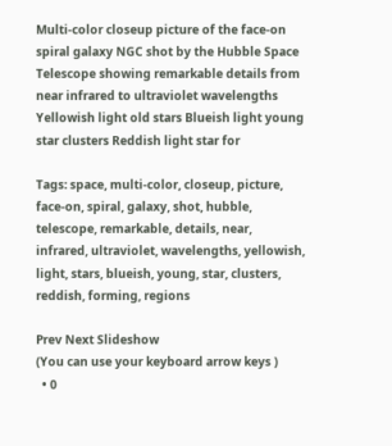Multi-color closeup picture of the face-on spiral galaxy NGC shot by the Hubble Space Telescope showing remarkable details from near infrared to ultraviolet wavelengths Yellowish light old stars Blueish light young star clusters Reddish light star for

Tags: space, multi-color, closeup, picture, face-on, spiral, galaxy, shot, hubble, telescope, remarkable, details, near, infrared, ultraviolet, wavelengths, yellowish, light, stars, blueish, young, star, clusters, reddish, forming, regions

Prev Next Slideshow
(You can use your keyboard arrow keys )
  • 0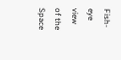Fish-eye view of the Space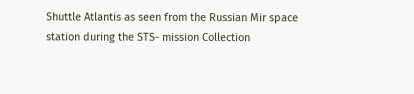Shuttle Atlantis as seen from the Russian Mir space station during the STS- mission Collection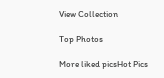View Collection

Top Photos

More liked picsHot Pics